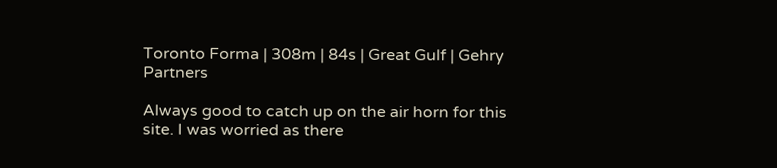Toronto Forma | 308m | 84s | Great Gulf | Gehry Partners

Always good to catch up on the air horn for this site. I was worried as there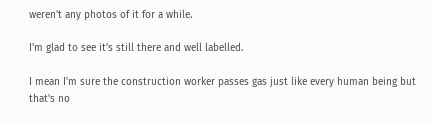weren't any photos of it for a while.

I'm glad to see it's still there and well labelled.

I mean I'm sure the construction worker passes gas just like every human being but that's no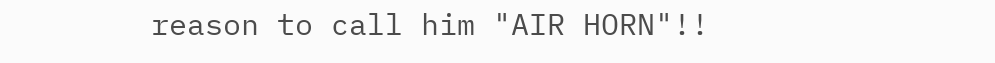reason to call him "AIR HORN"!!